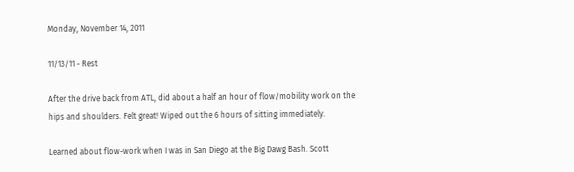Monday, November 14, 2011

11/13/11 - Rest

After the drive back from ATL, did about a half an hour of flow/mobility work on the hips and shoulders. Felt great! Wiped out the 6 hours of sitting immediately.

Learned about flow-work when I was in San Diego at the Big Dawg Bash. Scott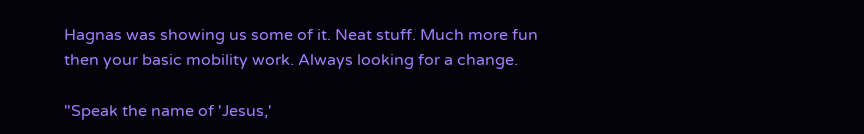Hagnas was showing us some of it. Neat stuff. Much more fun then your basic mobility work. Always looking for a change.

"Speak the name of 'Jesus,'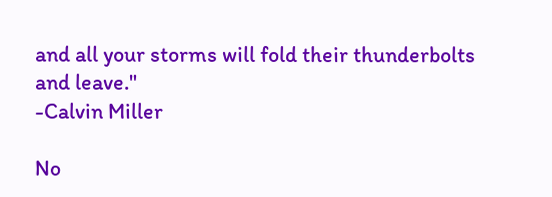and all your storms will fold their thunderbolts and leave."
-Calvin Miller

No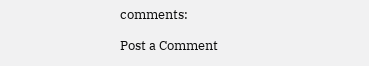comments:

Post a Comment